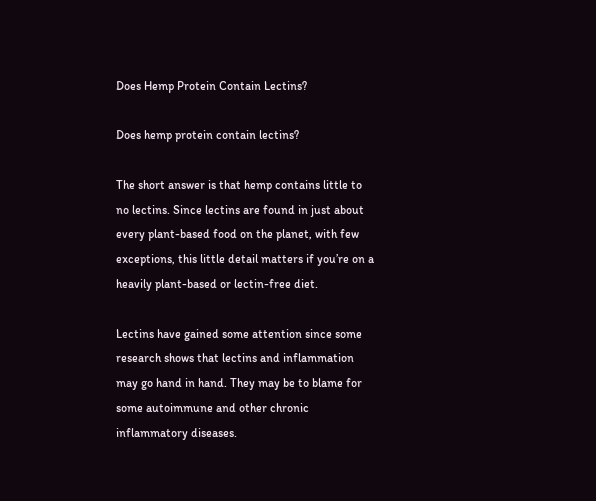Does Hemp Protein Contain Lectins?

Does hemp protein contain lectins?

The short answer is that hemp contains little to no lectins. Since lectins are found in just about every plant-based food on the planet, with few exceptions, this little detail matters if you’re on a heavily plant-based or lectin-free diet.

Lectins have gained some attention since some research shows that lectins and inflammation may go hand in hand. They may be to blame for some autoimmune and other chronic inflammatory diseases.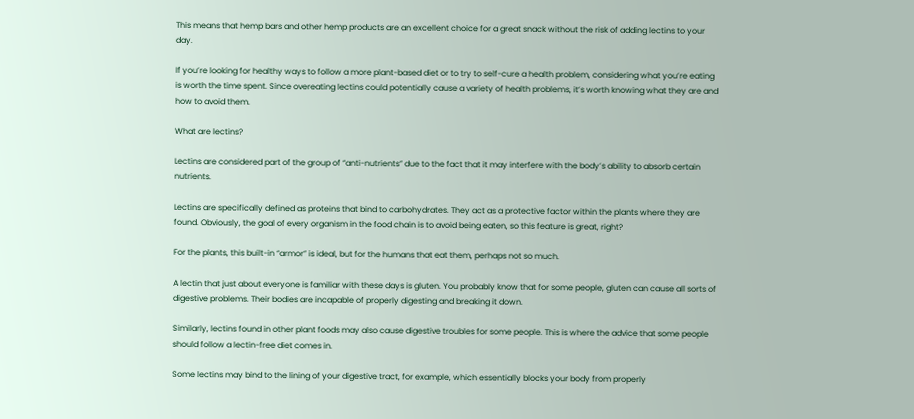This means that hemp bars and other hemp products are an excellent choice for a great snack without the risk of adding lectins to your day.

If you’re looking for healthy ways to follow a more plant-based diet or to try to self-cure a health problem, considering what you’re eating is worth the time spent. Since overeating lectins could potentially cause a variety of health problems, it’s worth knowing what they are and how to avoid them.

What are lectins?

Lectins are considered part of the group of “anti-nutrients” due to the fact that it may interfere with the body’s ability to absorb certain nutrients.

Lectins are specifically defined as proteins that bind to carbohydrates. They act as a protective factor within the plants where they are found. Obviously, the goal of every organism in the food chain is to avoid being eaten, so this feature is great, right?

For the plants, this built-in “armor” is ideal, but for the humans that eat them, perhaps not so much.

A lectin that just about everyone is familiar with these days is gluten. You probably know that for some people, gluten can cause all sorts of digestive problems. Their bodies are incapable of properly digesting and breaking it down.

Similarly, lectins found in other plant foods may also cause digestive troubles for some people. This is where the advice that some people should follow a lectin-free diet comes in.

Some lectins may bind to the lining of your digestive tract, for example, which essentially blocks your body from properly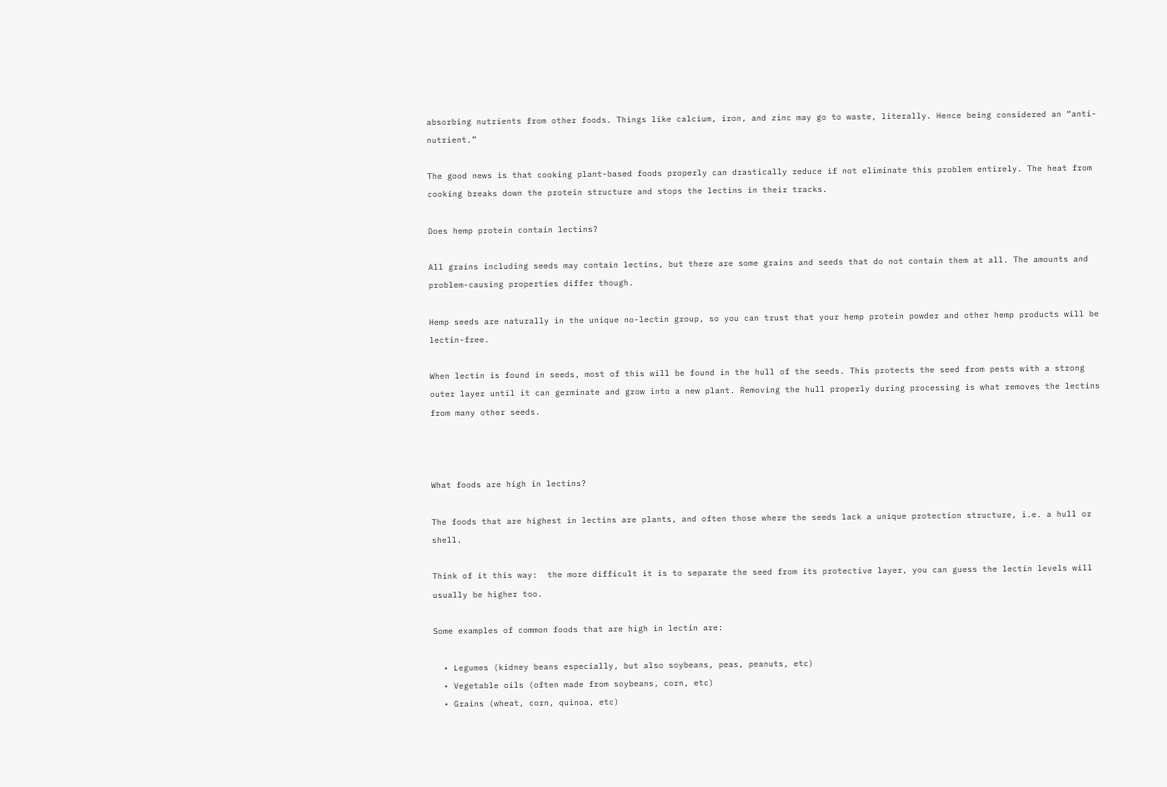absorbing nutrients from other foods. Things like calcium, iron, and zinc may go to waste, literally. Hence being considered an “anti-nutrient.”

The good news is that cooking plant-based foods properly can drastically reduce if not eliminate this problem entirely. The heat from cooking breaks down the protein structure and stops the lectins in their tracks.

Does hemp protein contain lectins?

All grains including seeds may contain lectins, but there are some grains and seeds that do not contain them at all. The amounts and problem-causing properties differ though.

Hemp seeds are naturally in the unique no-lectin group, so you can trust that your hemp protein powder and other hemp products will be lectin-free.

When lectin is found in seeds, most of this will be found in the hull of the seeds. This protects the seed from pests with a strong outer layer until it can germinate and grow into a new plant. Removing the hull properly during processing is what removes the lectins from many other seeds.



What foods are high in lectins?

The foods that are highest in lectins are plants, and often those where the seeds lack a unique protection structure, i.e. a hull or shell.

Think of it this way:  the more difficult it is to separate the seed from its protective layer, you can guess the lectin levels will usually be higher too.

Some examples of common foods that are high in lectin are:

  • Legumes (kidney beans especially, but also soybeans, peas, peanuts, etc)
  • Vegetable oils (often made from soybeans, corn, etc)
  • Grains (wheat, corn, quinoa, etc)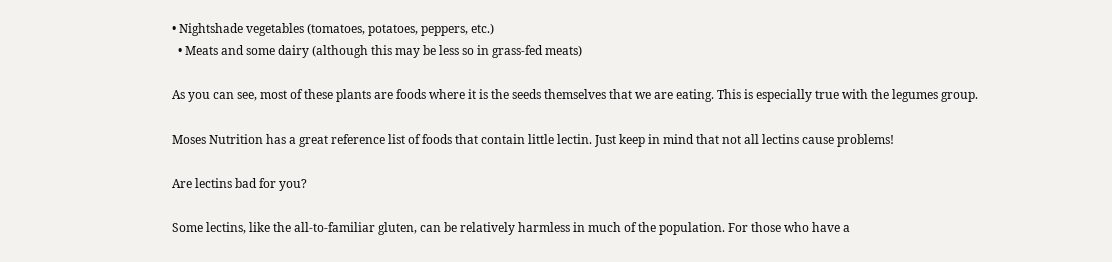• Nightshade vegetables (tomatoes, potatoes, peppers, etc.)
  • Meats and some dairy (although this may be less so in grass-fed meats)

As you can see, most of these plants are foods where it is the seeds themselves that we are eating. This is especially true with the legumes group.

Moses Nutrition has a great reference list of foods that contain little lectin. Just keep in mind that not all lectins cause problems!

Are lectins bad for you?

Some lectins, like the all-to-familiar gluten, can be relatively harmless in much of the population. For those who have a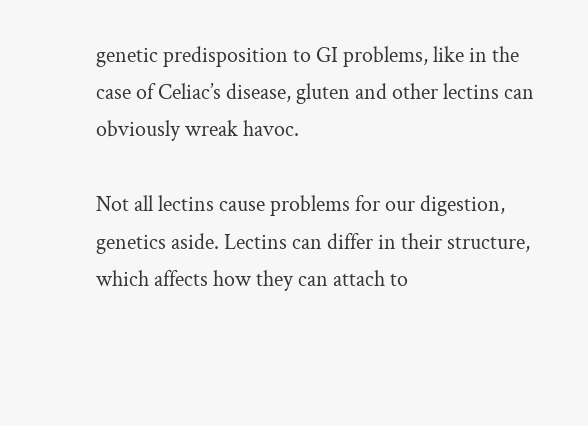genetic predisposition to GI problems, like in the case of Celiac’s disease, gluten and other lectins can obviously wreak havoc.

Not all lectins cause problems for our digestion, genetics aside. Lectins can differ in their structure, which affects how they can attach to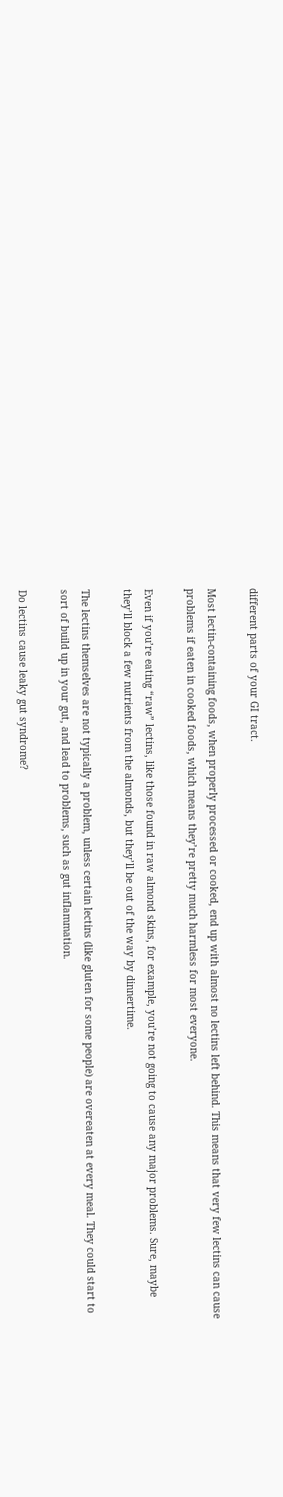different parts of your GI tract.

Most lectin-containing foods, when properly processed or cooked, end up with almost no lectins left behind. This means that very few lectins can cause problems if eaten in cooked foods, which means they’re pretty much harmless for most everyone.

Even if you’re eating “raw” lectins, like those found in raw almond skins, for example, you’re not going to cause any major problems. Sure, maybe they’ll block a few nutrients from the almonds, but they’ll be out of the way by dinnertime.

The lectins themselves are not typically a problem, unless certain lectins (like gluten for some people) are overeaten at every meal. They could start to sort of build up in your gut, and lead to problems, such as gut inflammation.

Do lectins cause leaky gut syndrome?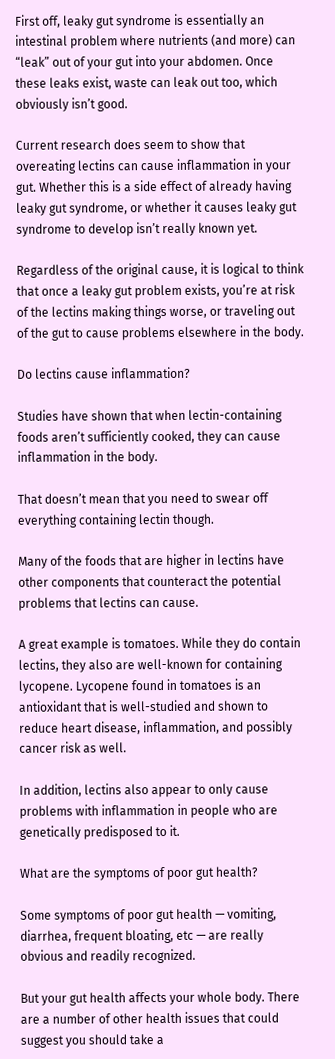First off, leaky gut syndrome is essentially an intestinal problem where nutrients (and more) can “leak” out of your gut into your abdomen. Once these leaks exist, waste can leak out too, which obviously isn’t good.

Current research does seem to show that overeating lectins can cause inflammation in your gut. Whether this is a side effect of already having leaky gut syndrome, or whether it causes leaky gut syndrome to develop isn’t really known yet.

Regardless of the original cause, it is logical to think that once a leaky gut problem exists, you’re at risk of the lectins making things worse, or traveling out of the gut to cause problems elsewhere in the body.

Do lectins cause inflammation?

Studies have shown that when lectin-containing foods aren’t sufficiently cooked, they can cause inflammation in the body.

That doesn’t mean that you need to swear off everything containing lectin though.

Many of the foods that are higher in lectins have other components that counteract the potential problems that lectins can cause.

A great example is tomatoes. While they do contain lectins, they also are well-known for containing lycopene. Lycopene found in tomatoes is an antioxidant that is well-studied and shown to reduce heart disease, inflammation, and possibly cancer risk as well.

In addition, lectins also appear to only cause problems with inflammation in people who are genetically predisposed to it.

What are the symptoms of poor gut health?

Some symptoms of poor gut health — vomiting, diarrhea, frequent bloating, etc — are really obvious and readily recognized.

But your gut health affects your whole body. There are a number of other health issues that could suggest you should take a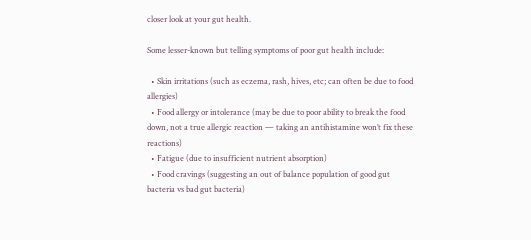closer look at your gut health.

Some lesser-known but telling symptoms of poor gut health include:

  • Skin irritations (such as eczema, rash, hives, etc; can often be due to food allergies)
  • Food allergy or intolerance (may be due to poor ability to break the food down, not a true allergic reaction — taking an antihistamine won’t fix these reactions)
  • Fatigue (due to insufficient nutrient absorption)
  • Food cravings (suggesting an out of balance population of good gut bacteria vs bad gut bacteria)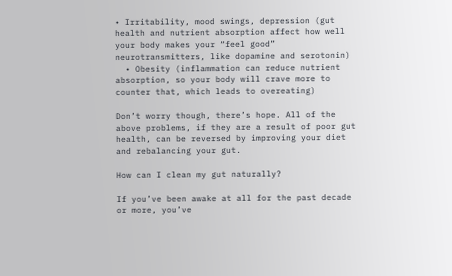• Irritability, mood swings, depression (gut health and nutrient absorption affect how well your body makes your “feel good” neurotransmitters, like dopamine and serotonin)
  • Obesity (inflammation can reduce nutrient absorption, so your body will crave more to counter that, which leads to overeating)

Don’t worry though, there’s hope. All of the above problems, if they are a result of poor gut health, can be reversed by improving your diet and rebalancing your gut.

How can I clean my gut naturally?

If you’ve been awake at all for the past decade or more, you’ve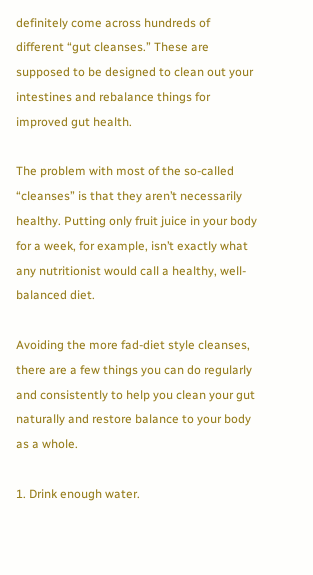definitely come across hundreds of different “gut cleanses.” These are supposed to be designed to clean out your intestines and rebalance things for improved gut health.

The problem with most of the so-called “cleanses” is that they aren’t necessarily healthy. Putting only fruit juice in your body for a week, for example, isn’t exactly what any nutritionist would call a healthy, well-balanced diet.

Avoiding the more fad-diet style cleanses, there are a few things you can do regularly and consistently to help you clean your gut naturally and restore balance to your body as a whole.

1. Drink enough water.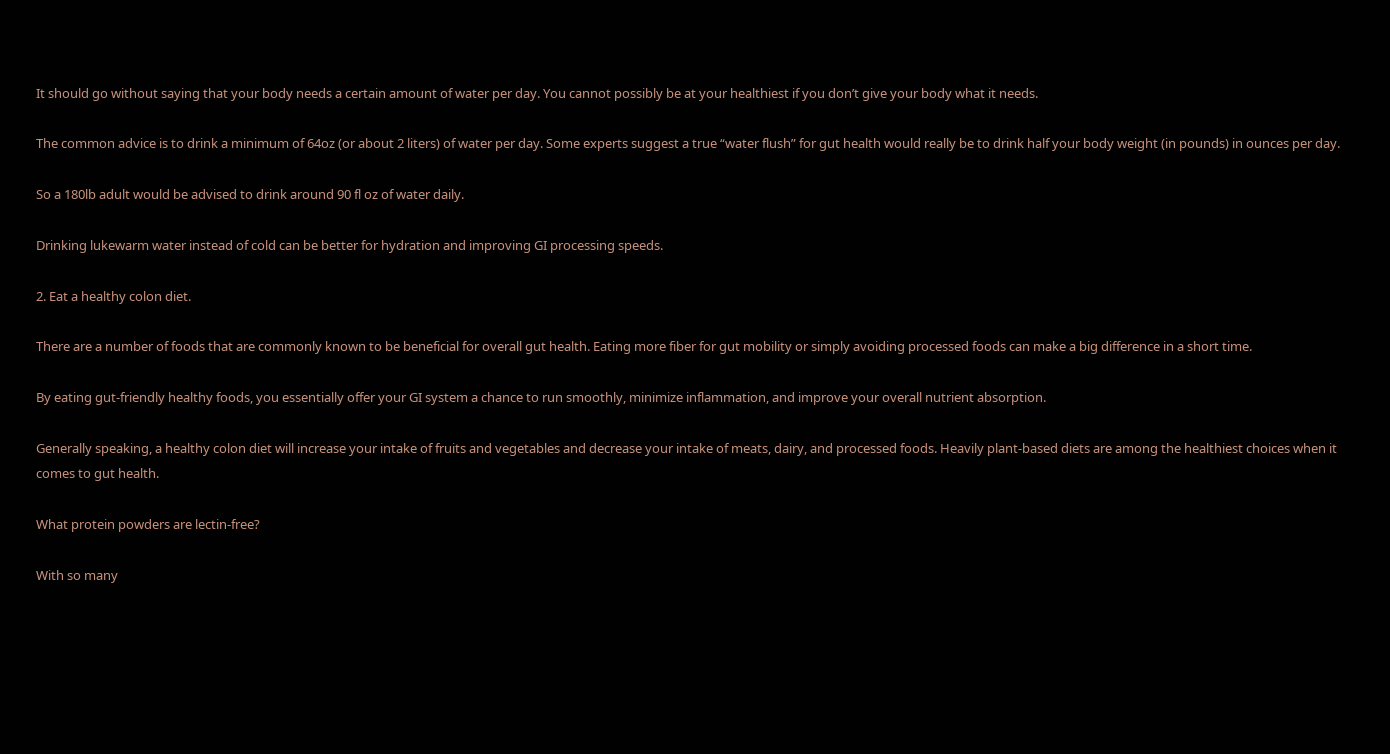It should go without saying that your body needs a certain amount of water per day. You cannot possibly be at your healthiest if you don’t give your body what it needs.

The common advice is to drink a minimum of 64oz (or about 2 liters) of water per day. Some experts suggest a true “water flush” for gut health would really be to drink half your body weight (in pounds) in ounces per day.

So a 180lb adult would be advised to drink around 90 fl oz of water daily.

Drinking lukewarm water instead of cold can be better for hydration and improving GI processing speeds.

2. Eat a healthy colon diet.

There are a number of foods that are commonly known to be beneficial for overall gut health. Eating more fiber for gut mobility or simply avoiding processed foods can make a big difference in a short time.

By eating gut-friendly healthy foods, you essentially offer your GI system a chance to run smoothly, minimize inflammation, and improve your overall nutrient absorption.

Generally speaking, a healthy colon diet will increase your intake of fruits and vegetables and decrease your intake of meats, dairy, and processed foods. Heavily plant-based diets are among the healthiest choices when it comes to gut health.

What protein powders are lectin-free?

With so many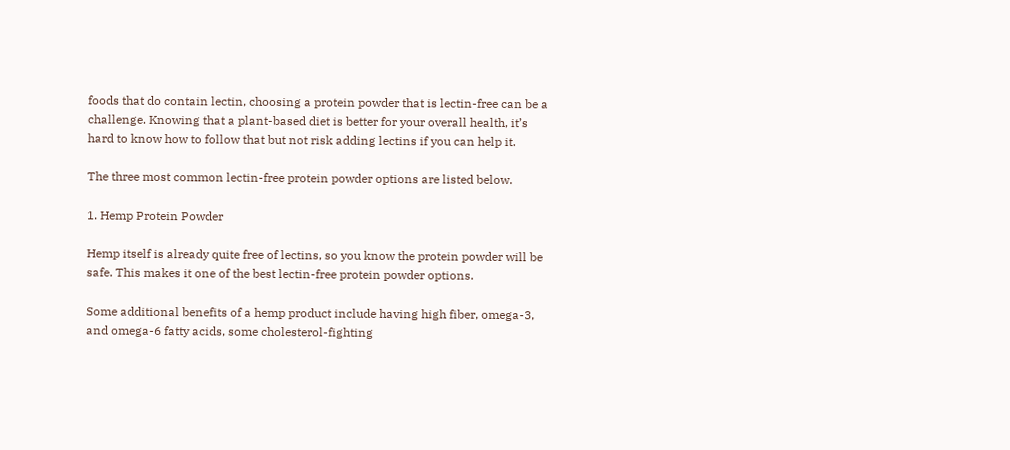foods that do contain lectin, choosing a protein powder that is lectin-free can be a challenge. Knowing that a plant-based diet is better for your overall health, it’s hard to know how to follow that but not risk adding lectins if you can help it.

The three most common lectin-free protein powder options are listed below.

1. Hemp Protein Powder

Hemp itself is already quite free of lectins, so you know the protein powder will be safe. This makes it one of the best lectin-free protein powder options.

Some additional benefits of a hemp product include having high fiber, omega-3, and omega-6 fatty acids, some cholesterol-fighting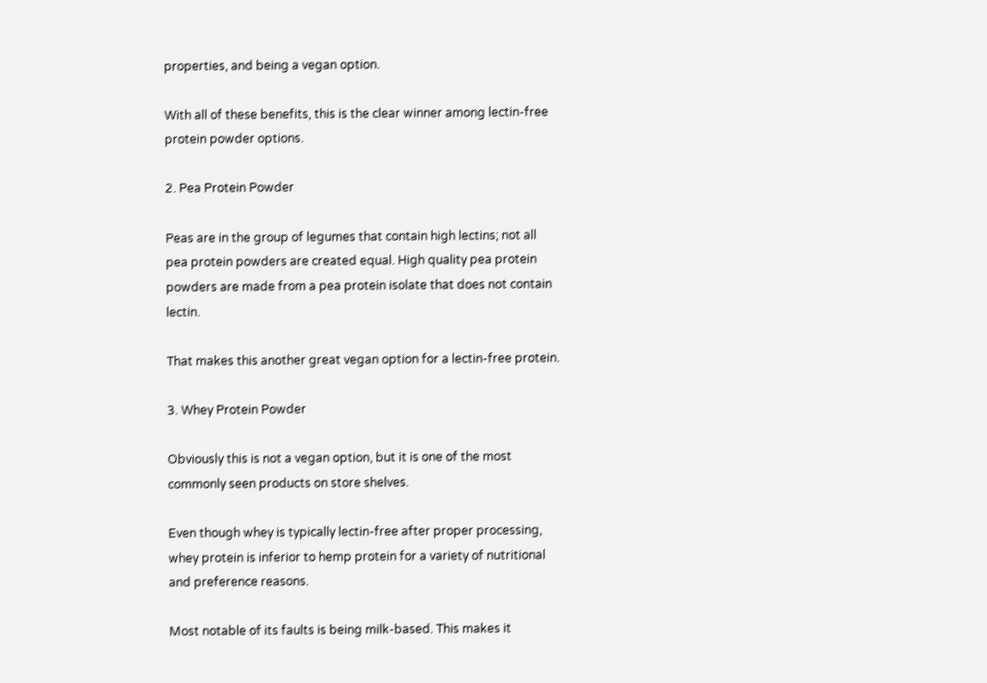properties, and being a vegan option.

With all of these benefits, this is the clear winner among lectin-free protein powder options.

2. Pea Protein Powder

Peas are in the group of legumes that contain high lectins; not all pea protein powders are created equal. High quality pea protein powders are made from a pea protein isolate that does not contain lectin.

That makes this another great vegan option for a lectin-free protein.

3. Whey Protein Powder

Obviously this is not a vegan option, but it is one of the most commonly seen products on store shelves.

Even though whey is typically lectin-free after proper processing, whey protein is inferior to hemp protein for a variety of nutritional and preference reasons.

Most notable of its faults is being milk-based. This makes it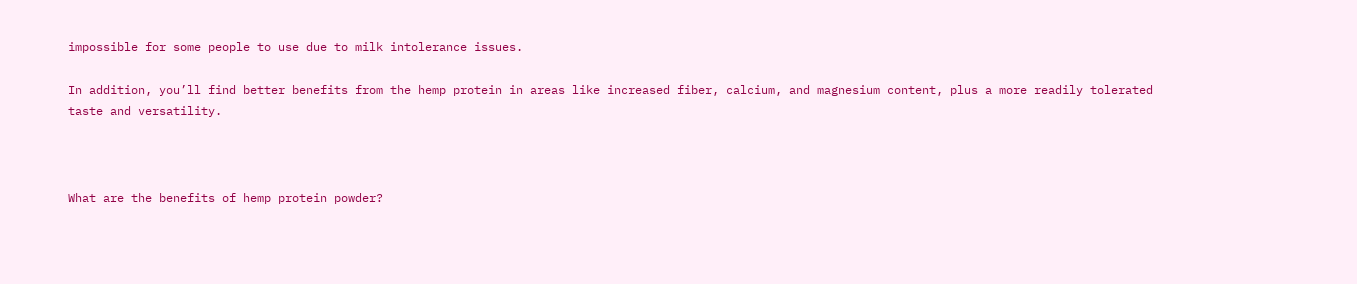impossible for some people to use due to milk intolerance issues.

In addition, you’ll find better benefits from the hemp protein in areas like increased fiber, calcium, and magnesium content, plus a more readily tolerated taste and versatility.



What are the benefits of hemp protein powder?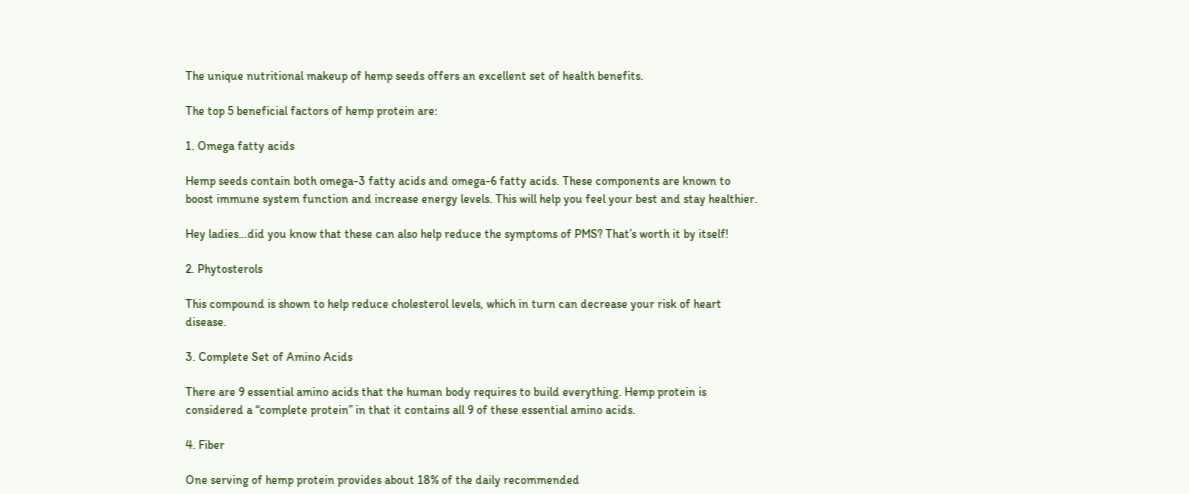The unique nutritional makeup of hemp seeds offers an excellent set of health benefits.

The top 5 beneficial factors of hemp protein are:

1. Omega fatty acids

Hemp seeds contain both omega-3 fatty acids and omega-6 fatty acids. These components are known to boost immune system function and increase energy levels. This will help you feel your best and stay healthier.

Hey ladies…did you know that these can also help reduce the symptoms of PMS? That’s worth it by itself!

2. Phytosterols

This compound is shown to help reduce cholesterol levels, which in turn can decrease your risk of heart disease.

3. Complete Set of Amino Acids

There are 9 essential amino acids that the human body requires to build everything. Hemp protein is considered a “complete protein” in that it contains all 9 of these essential amino acids.

4. Fiber

One serving of hemp protein provides about 18% of the daily recommended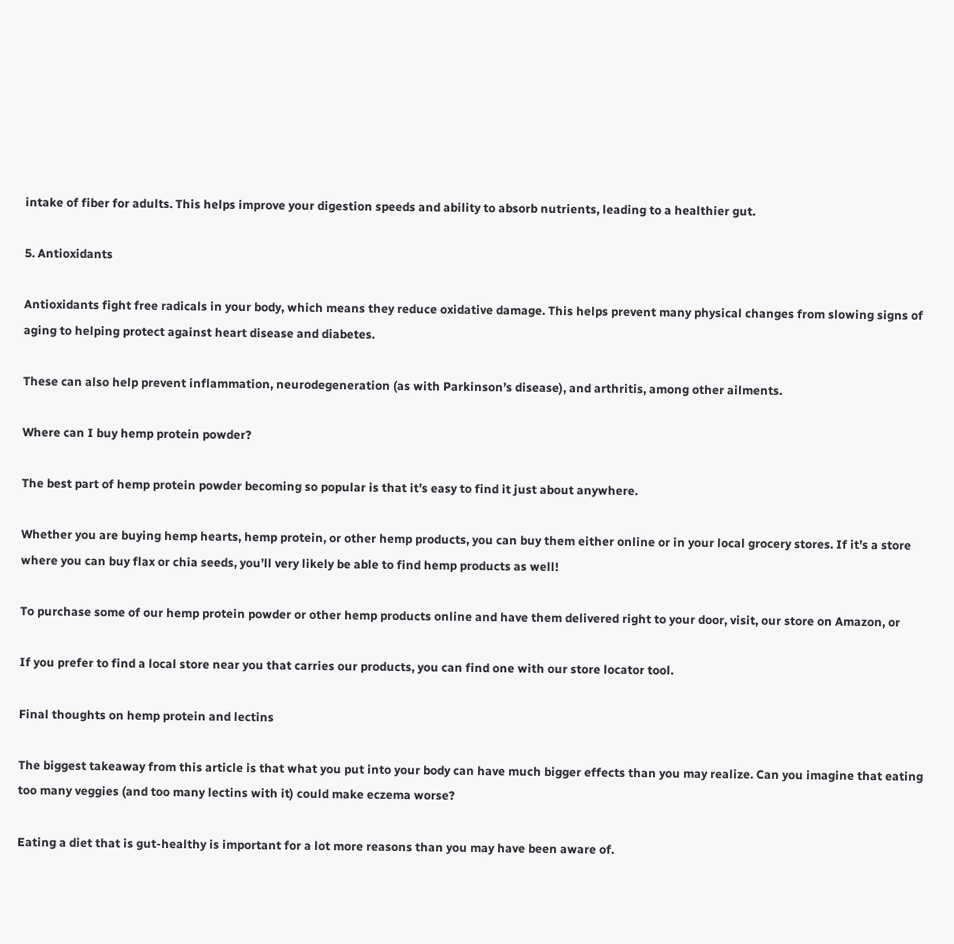intake of fiber for adults. This helps improve your digestion speeds and ability to absorb nutrients, leading to a healthier gut.

5. Antioxidants

Antioxidants fight free radicals in your body, which means they reduce oxidative damage. This helps prevent many physical changes from slowing signs of aging to helping protect against heart disease and diabetes.

These can also help prevent inflammation, neurodegeneration (as with Parkinson’s disease), and arthritis, among other ailments.

Where can I buy hemp protein powder?

The best part of hemp protein powder becoming so popular is that it’s easy to find it just about anywhere.

Whether you are buying hemp hearts, hemp protein, or other hemp products, you can buy them either online or in your local grocery stores. If it’s a store where you can buy flax or chia seeds, you’ll very likely be able to find hemp products as well!

To purchase some of our hemp protein powder or other hemp products online and have them delivered right to your door, visit, our store on Amazon, or

If you prefer to find a local store near you that carries our products, you can find one with our store locator tool.

Final thoughts on hemp protein and lectins

The biggest takeaway from this article is that what you put into your body can have much bigger effects than you may realize. Can you imagine that eating too many veggies (and too many lectins with it) could make eczema worse?

Eating a diet that is gut-healthy is important for a lot more reasons than you may have been aware of.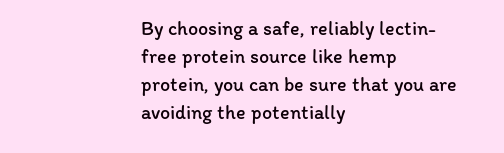By choosing a safe, reliably lectin-free protein source like hemp protein, you can be sure that you are avoiding the potentially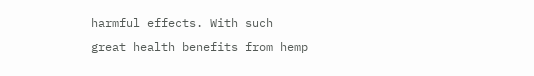harmful effects. With such great health benefits from hemp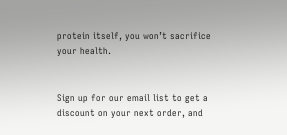protein itself, you won’t sacrifice your health.


Sign up for our email list to get a discount on your next order, and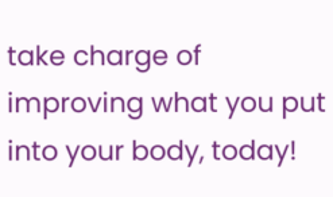take charge of improving what you put into your body, today!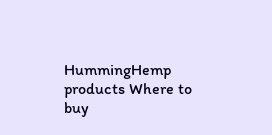HummingHemp products Where to buy